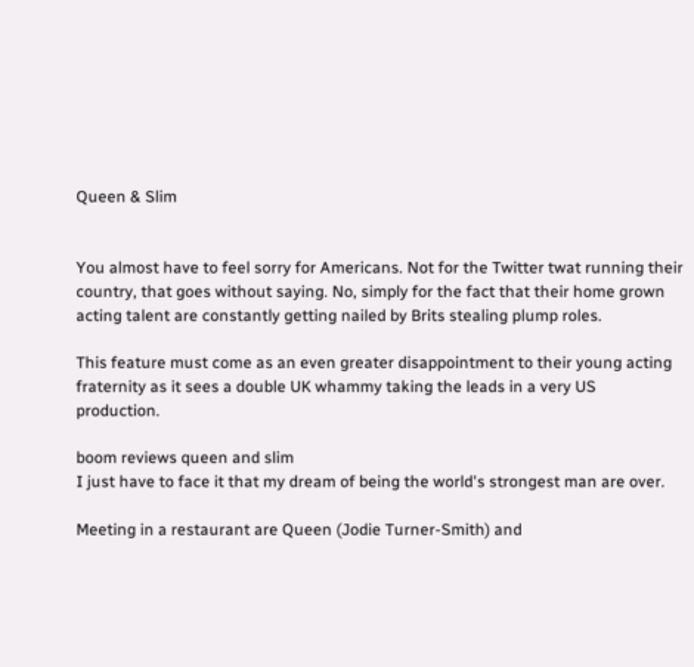Queen & Slim


You almost have to feel sorry for Americans. Not for the Twitter twat running their country, that goes without saying. No, simply for the fact that their home grown acting talent are constantly getting nailed by Brits stealing plump roles.

This feature must come as an even greater disappointment to their young acting fraternity as it sees a double UK whammy taking the leads in a very US production.

boom reviews queen and slim
I just have to face it that my dream of being the world's strongest man are over.

Meeting in a restaurant are Queen (Jodie Turner-Smith) and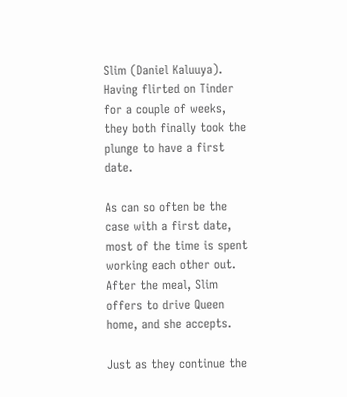Slim (Daniel Kaluuya). Having flirted on Tinder for a couple of weeks, they both finally took the plunge to have a first date.

As can so often be the case with a first date, most of the time is spent working each other out. After the meal, Slim offers to drive Queen home, and she accepts.

Just as they continue the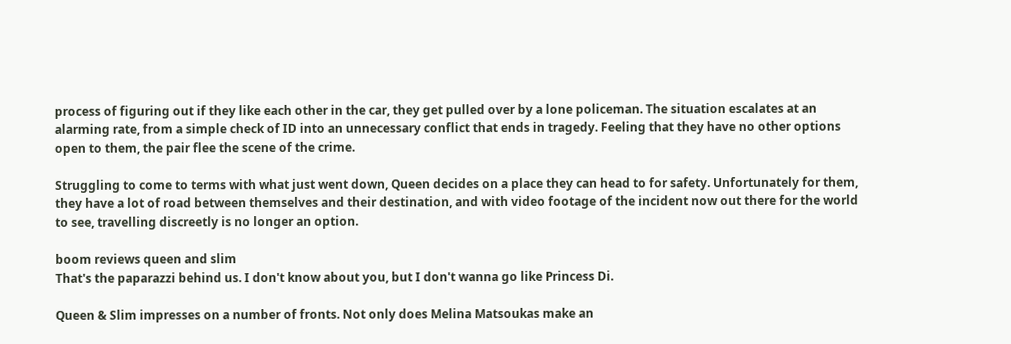process of figuring out if they like each other in the car, they get pulled over by a lone policeman. The situation escalates at an alarming rate, from a simple check of ID into an unnecessary conflict that ends in tragedy. Feeling that they have no other options open to them, the pair flee the scene of the crime.

Struggling to come to terms with what just went down, Queen decides on a place they can head to for safety. Unfortunately for them, they have a lot of road between themselves and their destination, and with video footage of the incident now out there for the world to see, travelling discreetly is no longer an option.

boom reviews queen and slim
That's the paparazzi behind us. I don't know about you, but I don't wanna go like Princess Di.

Queen & Slim impresses on a number of fronts. Not only does Melina Matsoukas make an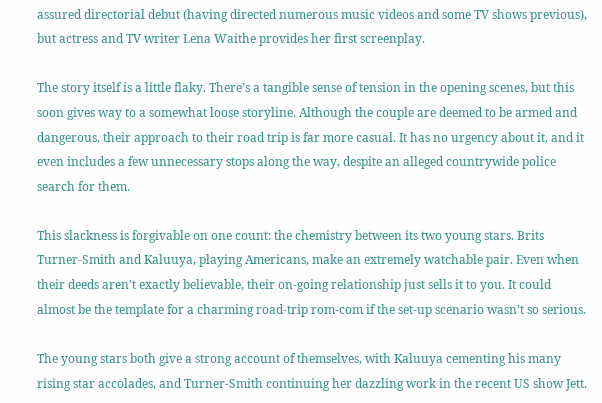assured directorial debut (having directed numerous music videos and some TV shows previous), but actress and TV writer Lena Waithe provides her first screenplay.

The story itself is a little flaky. There’s a tangible sense of tension in the opening scenes, but this soon gives way to a somewhat loose storyline. Although the couple are deemed to be armed and dangerous, their approach to their road trip is far more casual. It has no urgency about it, and it even includes a few unnecessary stops along the way, despite an alleged countrywide police search for them.

This slackness is forgivable on one count: the chemistry between its two young stars. Brits Turner-Smith and Kaluuya, playing Americans, make an extremely watchable pair. Even when their deeds aren’t exactly believable, their on-going relationship just sells it to you. It could almost be the template for a charming road-trip rom-com if the set-up scenario wasn’t so serious.

The young stars both give a strong account of themselves, with Kaluuya cementing his many rising star accolades, and Turner-Smith continuing her dazzling work in the recent US show Jett.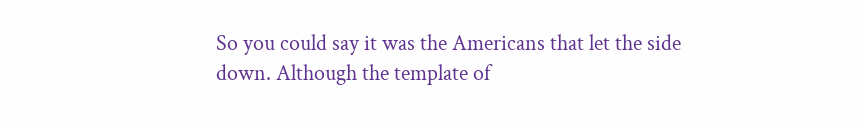So you could say it was the Americans that let the side down. Although the template of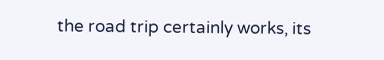the road trip certainly works, its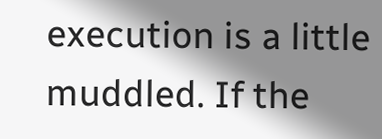execution is a little muddled. If the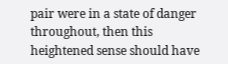pair were in a state of danger throughout, then this heightened sense should have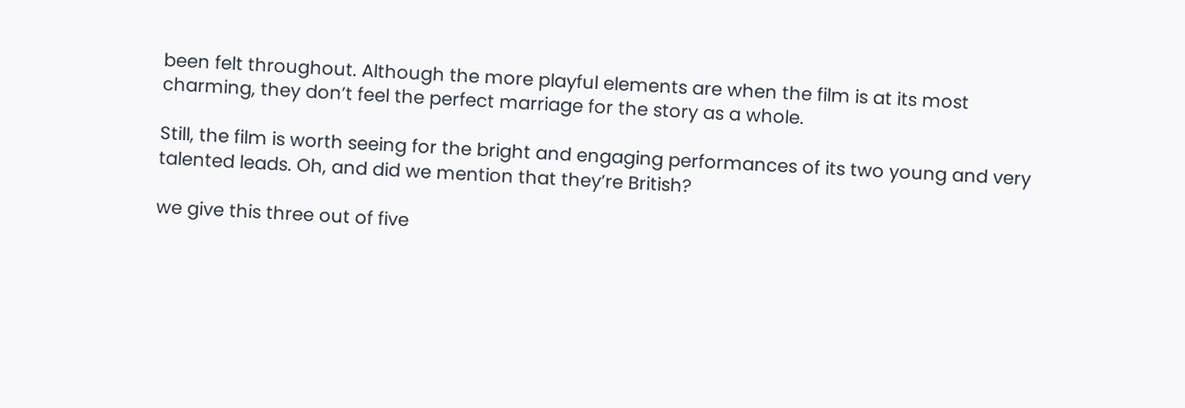been felt throughout. Although the more playful elements are when the film is at its most charming, they don’t feel the perfect marriage for the story as a whole.

Still, the film is worth seeing for the bright and engaging performances of its two young and very talented leads. Oh, and did we mention that they’re British?

we give this three out of five